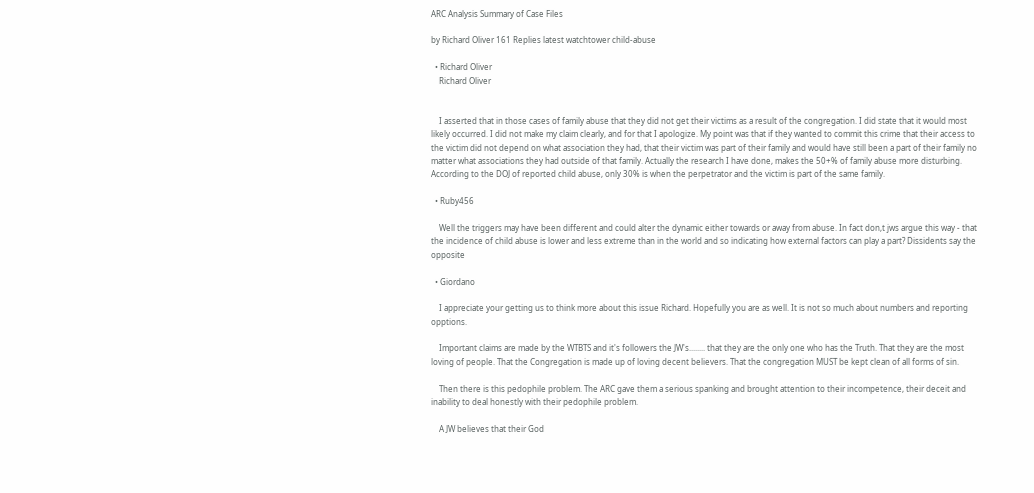ARC Analysis Summary of Case Files

by Richard Oliver 161 Replies latest watchtower child-abuse

  • Richard Oliver
    Richard Oliver


    I asserted that in those cases of family abuse that they did not get their victims as a result of the congregation. I did state that it would most likely occurred. I did not make my claim clearly, and for that I apologize. My point was that if they wanted to commit this crime that their access to the victim did not depend on what association they had, that their victim was part of their family and would have still been a part of their family no matter what associations they had outside of that family. Actually the research I have done, makes the 50+% of family abuse more disturbing. According to the DOJ of reported child abuse, only 30% is when the perpetrator and the victim is part of the same family.

  • Ruby456

    Well the triggers may have been different and could alter the dynamic either towards or away from abuse. In fact don,t jws argue this way - that the incidence of child abuse is lower and less extreme than in the world and so indicating how external factors can play a part? Dissidents say the opposite

  • Giordano

    I appreciate your getting us to think more about this issue Richard. Hopefully you are as well. It is not so much about numbers and reporting opptions.

    Important claims are made by the WTBTS and it's followers the JW's........ that they are the only one who has the Truth. That they are the most loving of people. That the Congregation is made up of loving decent believers. That the congregation MUST be kept clean of all forms of sin.

    Then there is this pedophile problem. The ARC gave them a serious spanking and brought attention to their incompetence, their deceit and inability to deal honestly with their pedophile problem.

    A JW believes that their God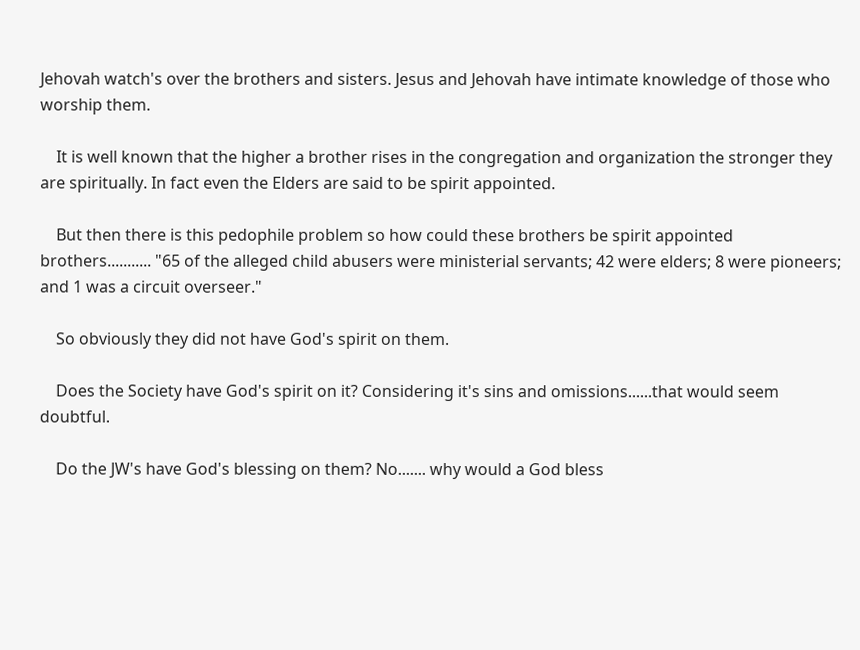Jehovah watch's over the brothers and sisters. Jesus and Jehovah have intimate knowledge of those who worship them.

    It is well known that the higher a brother rises in the congregation and organization the stronger they are spiritually. In fact even the Elders are said to be spirit appointed.

    But then there is this pedophile problem so how could these brothers be spirit appointed brothers........... "65 of the alleged child abusers were ministerial servants; 42 were elders; 8 were pioneers; and 1 was a circuit overseer."

    So obviously they did not have God's spirit on them.

    Does the Society have God's spirit on it? Considering it's sins and omissions......that would seem doubtful.

    Do the JW's have God's blessing on them? No....... why would a God bless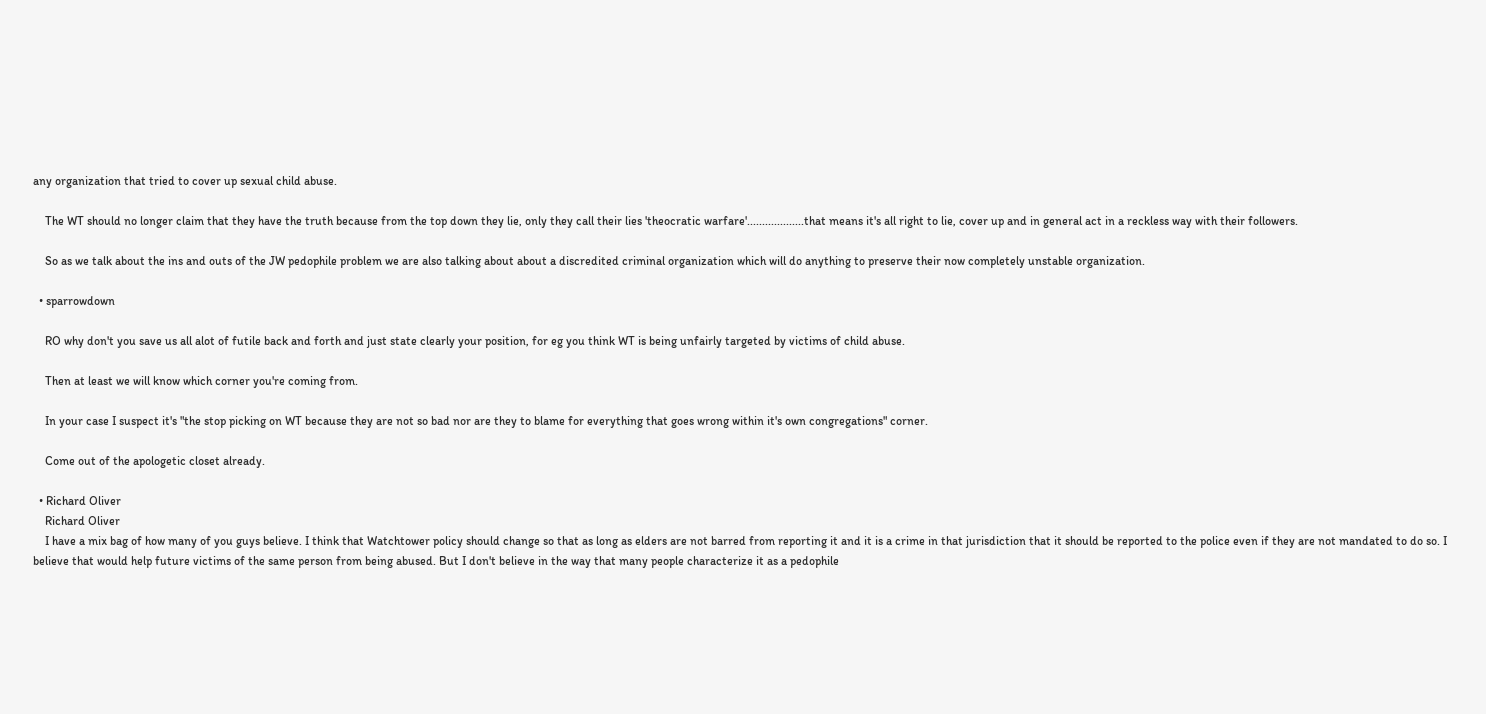any organization that tried to cover up sexual child abuse.

    The WT should no longer claim that they have the truth because from the top down they lie, only they call their lies 'theocratic warfare'...................that means it's all right to lie, cover up and in general act in a reckless way with their followers.

    So as we talk about the ins and outs of the JW pedophile problem we are also talking about about a discredited criminal organization which will do anything to preserve their now completely unstable organization.

  • sparrowdown

    RO why don't you save us all alot of futile back and forth and just state clearly your position, for eg you think WT is being unfairly targeted by victims of child abuse.

    Then at least we will know which corner you're coming from.

    In your case I suspect it's "the stop picking on WT because they are not so bad nor are they to blame for everything that goes wrong within it's own congregations" corner.

    Come out of the apologetic closet already.

  • Richard Oliver
    Richard Oliver
    I have a mix bag of how many of you guys believe. I think that Watchtower policy should change so that as long as elders are not barred from reporting it and it is a crime in that jurisdiction that it should be reported to the police even if they are not mandated to do so. I believe that would help future victims of the same person from being abused. But I don't believe in the way that many people characterize it as a pedophile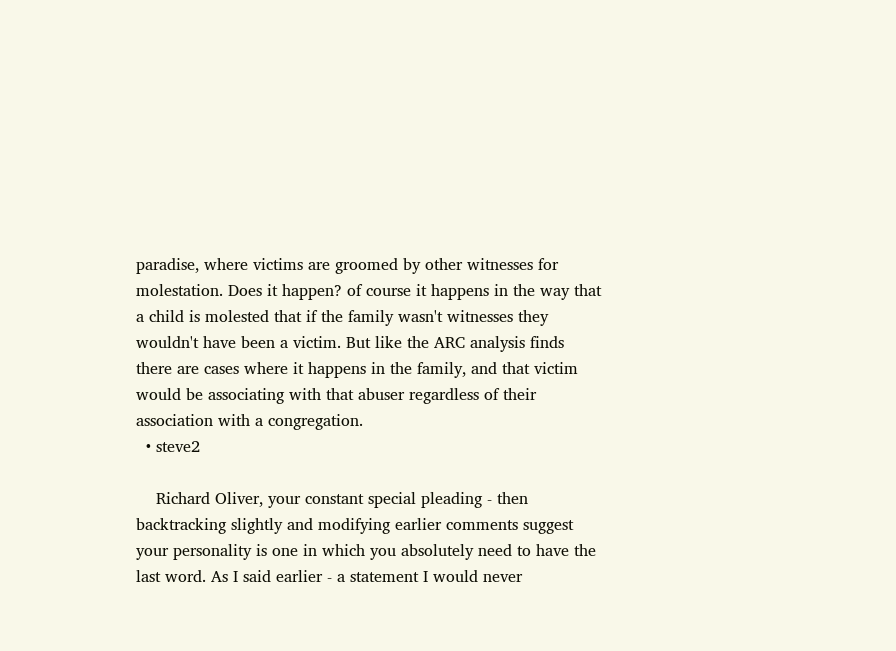paradise, where victims are groomed by other witnesses for molestation. Does it happen? of course it happens in the way that a child is molested that if the family wasn't witnesses they wouldn't have been a victim. But like the ARC analysis finds there are cases where it happens in the family, and that victim would be associating with that abuser regardless of their association with a congregation.
  • steve2

    Richard Oliver, your constant special pleading - then backtracking slightly and modifying earlier comments suggest your personality is one in which you absolutely need to have the last word. As I said earlier - a statement I would never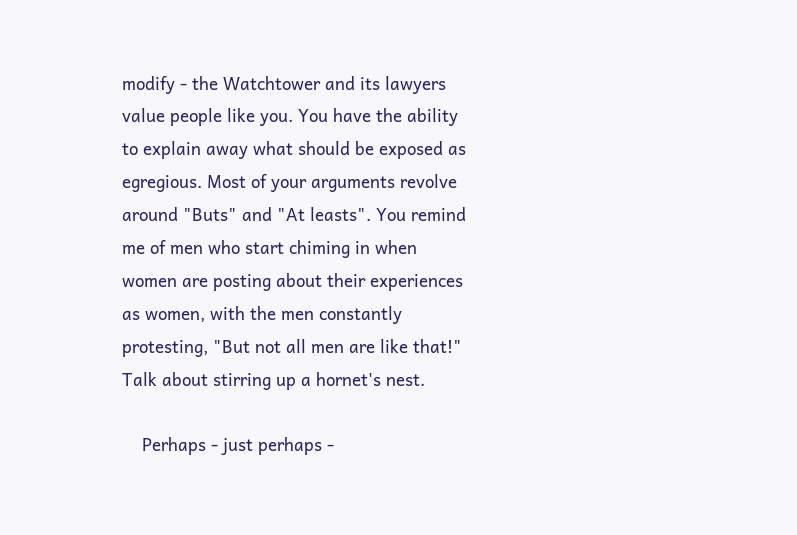modify - the Watchtower and its lawyers value people like you. You have the ability to explain away what should be exposed as egregious. Most of your arguments revolve around "Buts" and "At leasts". You remind me of men who start chiming in when women are posting about their experiences as women, with the men constantly protesting, "But not all men are like that!" Talk about stirring up a hornet's nest.

    Perhaps - just perhaps -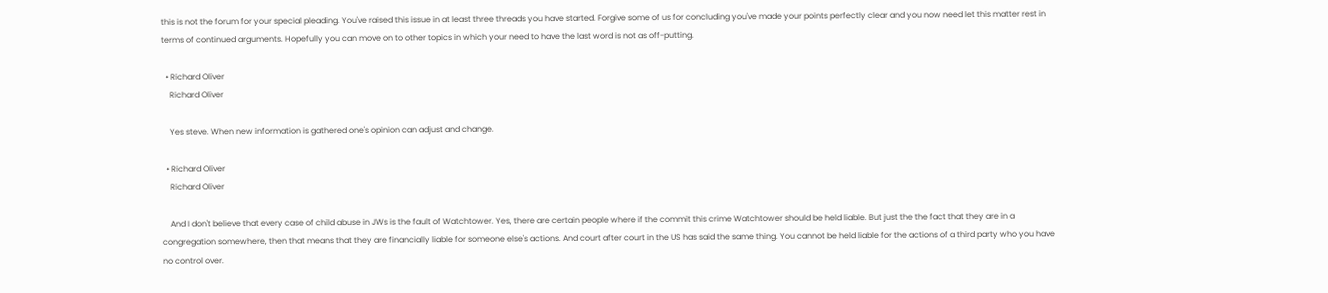this is not the forum for your special pleading. You've raised this issue in at least three threads you have started. Forgive some of us for concluding you've made your points perfectly clear and you now need let this matter rest in terms of continued arguments. Hopefully you can move on to other topics in which your need to have the last word is not as off-putting.

  • Richard Oliver
    Richard Oliver

    Yes steve. When new information is gathered one's opinion can adjust and change.

  • Richard Oliver
    Richard Oliver

    And I don't believe that every case of child abuse in JWs is the fault of Watchtower. Yes, there are certain people where if the commit this crime Watchtower should be held liable. But just the the fact that they are in a congregation somewhere, then that means that they are financially liable for someone else's actions. And court after court in the US has said the same thing. You cannot be held liable for the actions of a third party who you have no control over.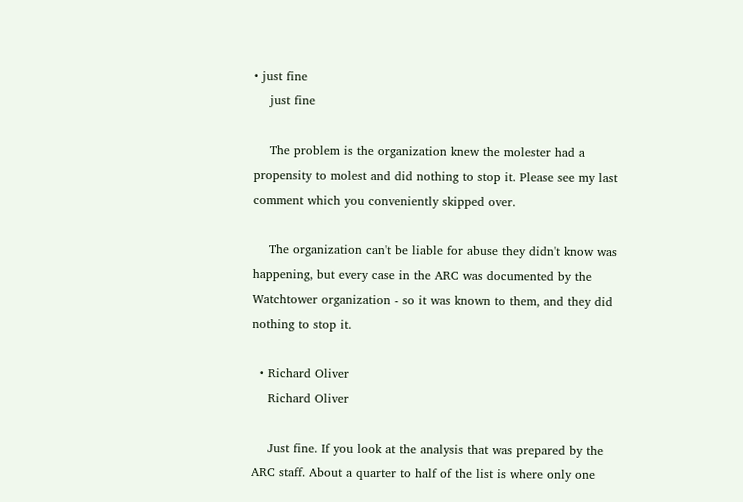• just fine
    just fine

    The problem is the organization knew the molester had a propensity to molest and did nothing to stop it. Please see my last comment which you conveniently skipped over.

    The organization can't be liable for abuse they didn't know was happening, but every case in the ARC was documented by the Watchtower organization - so it was known to them, and they did nothing to stop it.

  • Richard Oliver
    Richard Oliver

    Just fine. If you look at the analysis that was prepared by the ARC staff. About a quarter to half of the list is where only one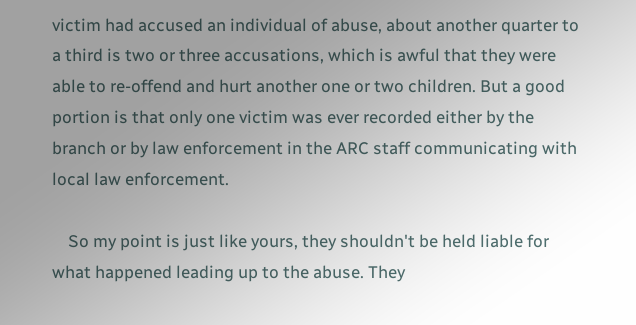victim had accused an individual of abuse, about another quarter to a third is two or three accusations, which is awful that they were able to re-offend and hurt another one or two children. But a good portion is that only one victim was ever recorded either by the branch or by law enforcement in the ARC staff communicating with local law enforcement.

    So my point is just like yours, they shouldn't be held liable for what happened leading up to the abuse. They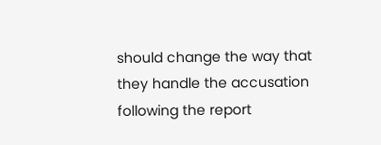should change the way that they handle the accusation following the report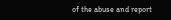of the abuse and report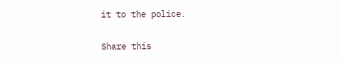it to the police.

Share this